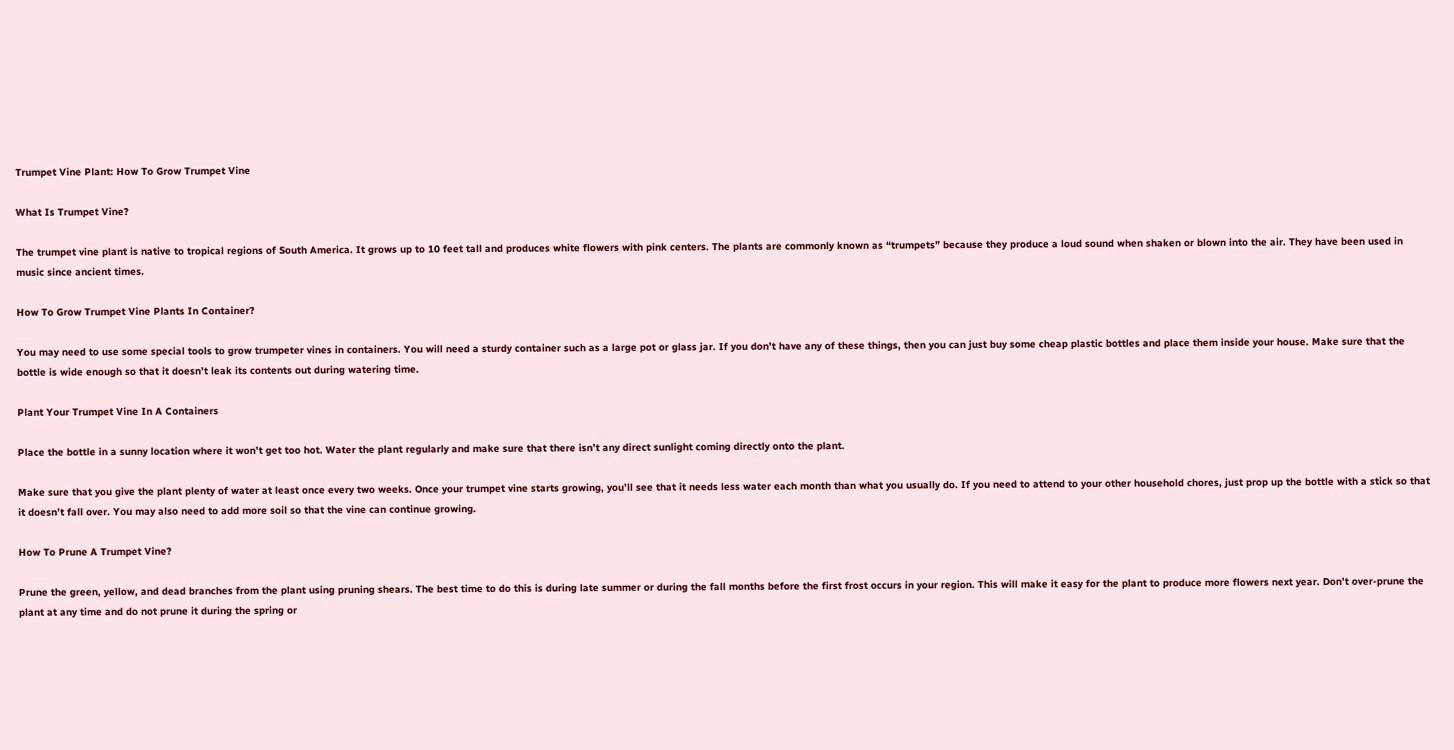Trumpet Vine Plant: How To Grow Trumpet Vine

What Is Trumpet Vine?

The trumpet vine plant is native to tropical regions of South America. It grows up to 10 feet tall and produces white flowers with pink centers. The plants are commonly known as “trumpets” because they produce a loud sound when shaken or blown into the air. They have been used in music since ancient times.

How To Grow Trumpet Vine Plants In Container?

You may need to use some special tools to grow trumpeter vines in containers. You will need a sturdy container such as a large pot or glass jar. If you don’t have any of these things, then you can just buy some cheap plastic bottles and place them inside your house. Make sure that the bottle is wide enough so that it doesn’t leak its contents out during watering time.

Plant Your Trumpet Vine In A Containers

Place the bottle in a sunny location where it won’t get too hot. Water the plant regularly and make sure that there isn’t any direct sunlight coming directly onto the plant.

Make sure that you give the plant plenty of water at least once every two weeks. Once your trumpet vine starts growing, you’ll see that it needs less water each month than what you usually do. If you need to attend to your other household chores, just prop up the bottle with a stick so that it doesn’t fall over. You may also need to add more soil so that the vine can continue growing.

How To Prune A Trumpet Vine?

Prune the green, yellow, and dead branches from the plant using pruning shears. The best time to do this is during late summer or during the fall months before the first frost occurs in your region. This will make it easy for the plant to produce more flowers next year. Don’t over-prune the plant at any time and do not prune it during the spring or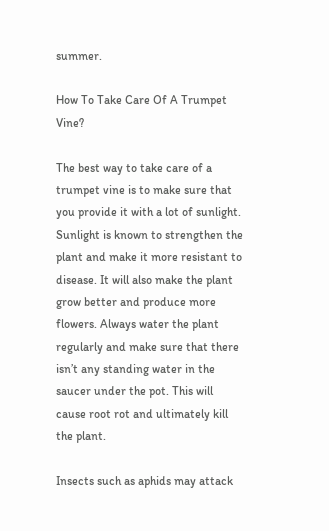summer.

How To Take Care Of A Trumpet Vine?

The best way to take care of a trumpet vine is to make sure that you provide it with a lot of sunlight. Sunlight is known to strengthen the plant and make it more resistant to disease. It will also make the plant grow better and produce more flowers. Always water the plant regularly and make sure that there isn’t any standing water in the saucer under the pot. This will cause root rot and ultimately kill the plant.

Insects such as aphids may attack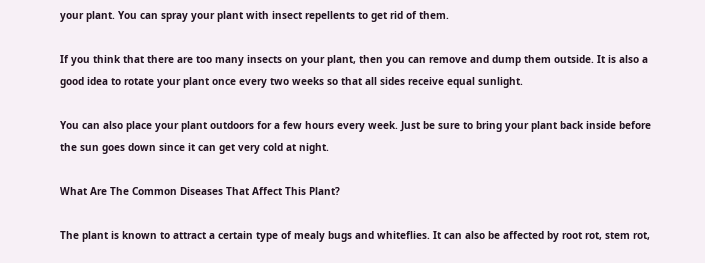your plant. You can spray your plant with insect repellents to get rid of them.

If you think that there are too many insects on your plant, then you can remove and dump them outside. It is also a good idea to rotate your plant once every two weeks so that all sides receive equal sunlight.

You can also place your plant outdoors for a few hours every week. Just be sure to bring your plant back inside before the sun goes down since it can get very cold at night.

What Are The Common Diseases That Affect This Plant?

The plant is known to attract a certain type of mealy bugs and whiteflies. It can also be affected by root rot, stem rot,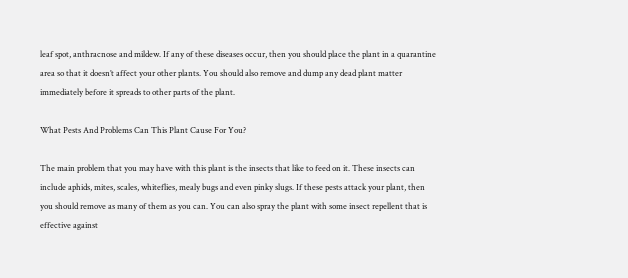leaf spot, anthracnose and mildew. If any of these diseases occur, then you should place the plant in a quarantine area so that it doesn’t affect your other plants. You should also remove and dump any dead plant matter immediately before it spreads to other parts of the plant.

What Pests And Problems Can This Plant Cause For You?

The main problem that you may have with this plant is the insects that like to feed on it. These insects can include aphids, mites, scales, whiteflies, mealy bugs and even pinky slugs. If these pests attack your plant, then you should remove as many of them as you can. You can also spray the plant with some insect repellent that is effective against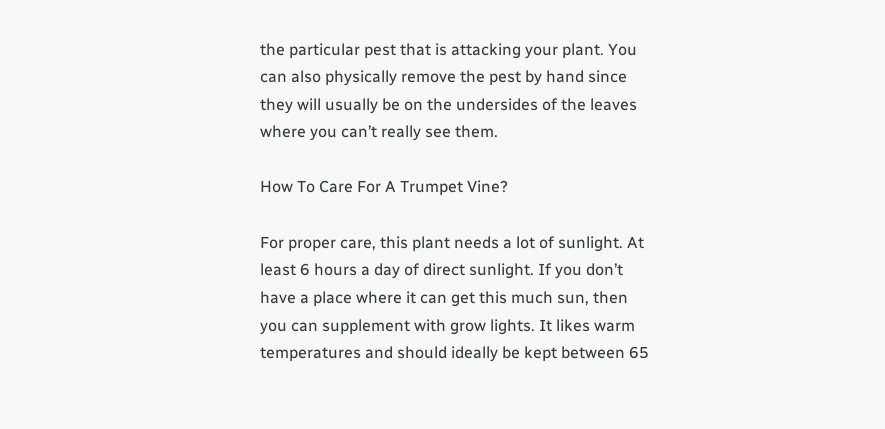the particular pest that is attacking your plant. You can also physically remove the pest by hand since they will usually be on the undersides of the leaves where you can’t really see them.

How To Care For A Trumpet Vine?

For proper care, this plant needs a lot of sunlight. At least 6 hours a day of direct sunlight. If you don’t have a place where it can get this much sun, then you can supplement with grow lights. It likes warm temperatures and should ideally be kept between 65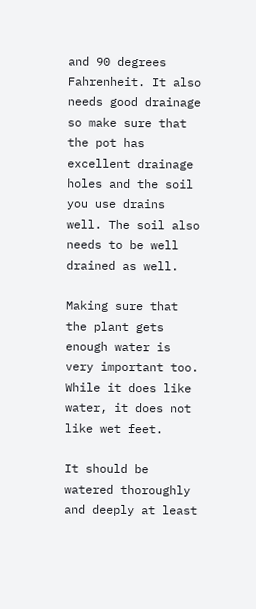and 90 degrees Fahrenheit. It also needs good drainage so make sure that the pot has excellent drainage holes and the soil you use drains well. The soil also needs to be well drained as well.

Making sure that the plant gets enough water is very important too. While it does like water, it does not like wet feet.

It should be watered thoroughly and deeply at least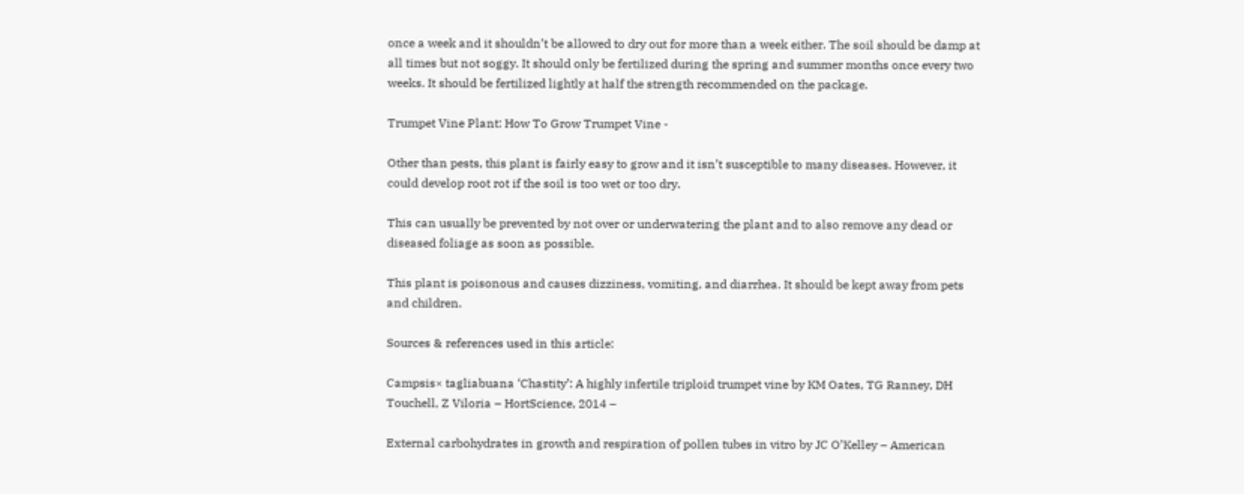once a week and it shouldn’t be allowed to dry out for more than a week either. The soil should be damp at all times but not soggy. It should only be fertilized during the spring and summer months once every two weeks. It should be fertilized lightly at half the strength recommended on the package.

Trumpet Vine Plant: How To Grow Trumpet Vine -

Other than pests, this plant is fairly easy to grow and it isn’t susceptible to many diseases. However, it could develop root rot if the soil is too wet or too dry.

This can usually be prevented by not over or underwatering the plant and to also remove any dead or diseased foliage as soon as possible.

This plant is poisonous and causes dizziness, vomiting, and diarrhea. It should be kept away from pets and children.

Sources & references used in this article:

Campsis× tagliabuana ‘Chastity’: A highly infertile triploid trumpet vine by KM Oates, TG Ranney, DH Touchell, Z Viloria – HortScience, 2014 –

External carbohydrates in growth and respiration of pollen tubes in vitro by JC O’Kelley – American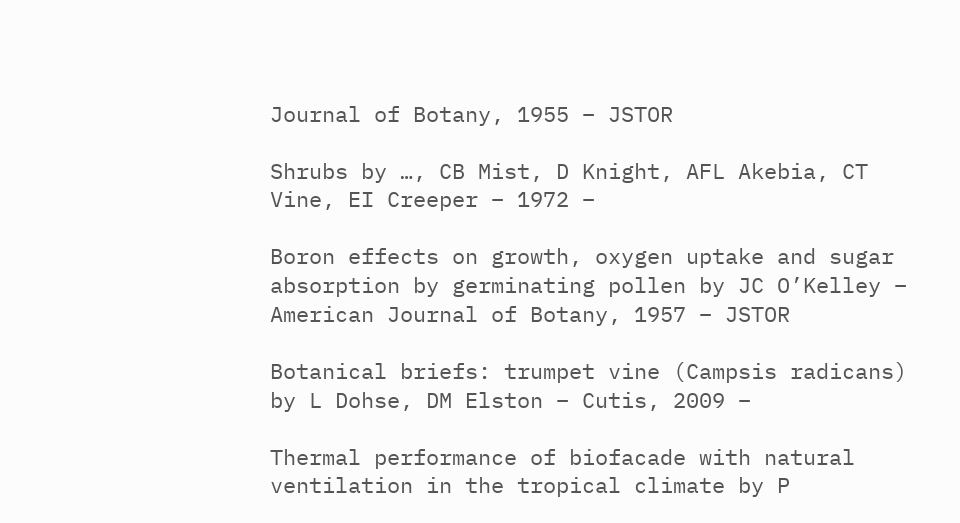Journal of Botany, 1955 – JSTOR

Shrubs by …, CB Mist, D Knight, AFL Akebia, CT Vine, EI Creeper – 1972 –

Boron effects on growth, oxygen uptake and sugar absorption by germinating pollen by JC O’Kelley – American Journal of Botany, 1957 – JSTOR

Botanical briefs: trumpet vine (Campsis radicans) by L Dohse, DM Elston – Cutis, 2009 –

Thermal performance of biofacade with natural ventilation in the tropical climate by P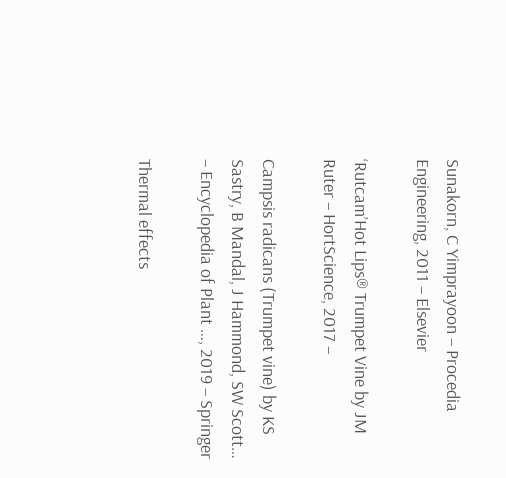Sunakorn, C Yimprayoon – Procedia Engineering, 2011 – Elsevier

‘Rutcam’Hot Lips® Trumpet Vine by JM Ruter – HortScience, 2017 –

Campsis radicans (Trumpet vine) by KS Sastry, B Mandal, J Hammond, SW Scott… – Encyclopedia of Plant …, 2019 – Springer

Thermal effects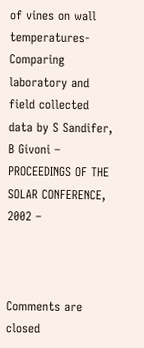of vines on wall temperatures-Comparing laboratory and field collected data by S Sandifer, B Givoni – PROCEEDINGS OF THE SOLAR CONFERENCE, 2002 –



Comments are closed